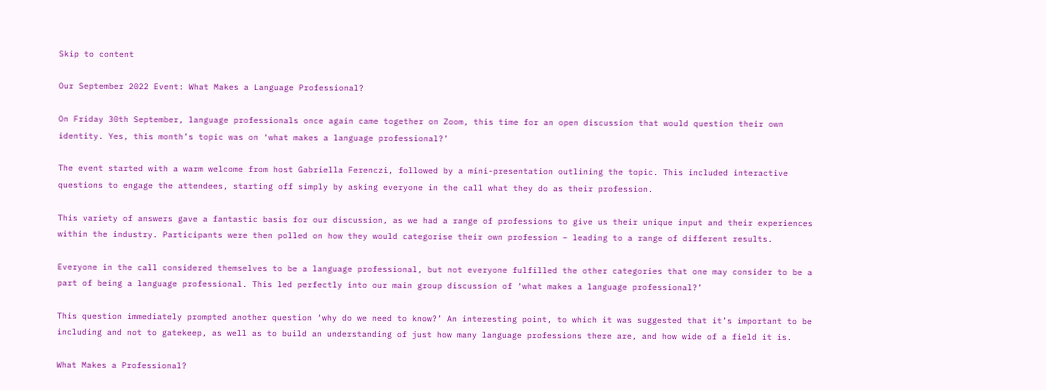Skip to content

Our September 2022 Event: What Makes a Language Professional?

On Friday 30th September, language professionals once again came together on Zoom, this time for an open discussion that would question their own identity. Yes, this month’s topic was on ‘what makes a language professional?’

The event started with a warm welcome from host Gabriella Ferenczi, followed by a mini-presentation outlining the topic. This included interactive questions to engage the attendees, starting off simply by asking everyone in the call what they do as their profession.

This variety of answers gave a fantastic basis for our discussion, as we had a range of professions to give us their unique input and their experiences within the industry. Participants were then polled on how they would categorise their own profession – leading to a range of different results.

Everyone in the call considered themselves to be a language professional, but not everyone fulfilled the other categories that one may consider to be a part of being a language professional. This led perfectly into our main group discussion of ‘what makes a language professional?’

This question immediately prompted another question ‘why do we need to know?’ An interesting point, to which it was suggested that it’s important to be including and not to gatekeep, as well as to build an understanding of just how many language professions there are, and how wide of a field it is.

What Makes a Professional?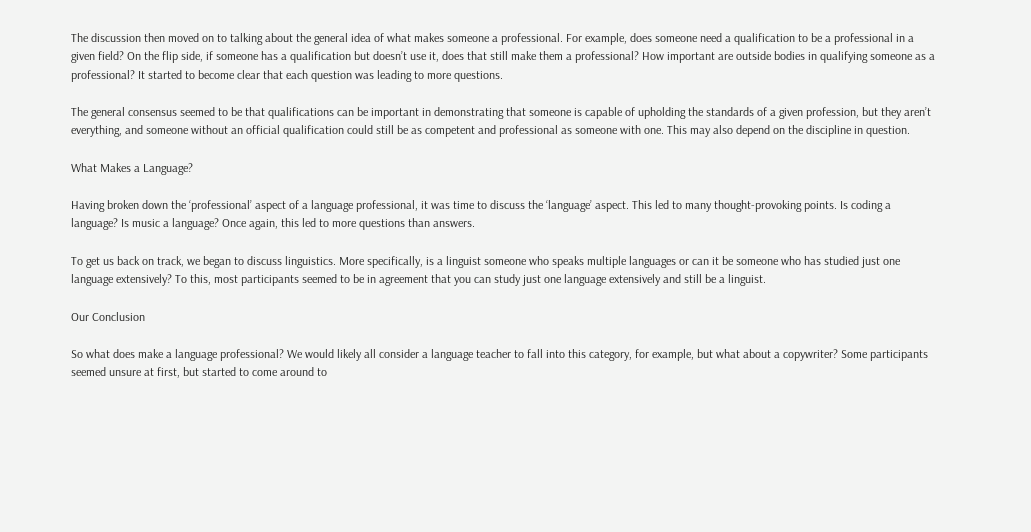The discussion then moved on to talking about the general idea of what makes someone a professional. For example, does someone need a qualification to be a professional in a given field? On the flip side, if someone has a qualification but doesn’t use it, does that still make them a professional? How important are outside bodies in qualifying someone as a professional? It started to become clear that each question was leading to more questions.

The general consensus seemed to be that qualifications can be important in demonstrating that someone is capable of upholding the standards of a given profession, but they aren’t everything, and someone without an official qualification could still be as competent and professional as someone with one. This may also depend on the discipline in question.

What Makes a Language?

Having broken down the ‘professional’ aspect of a language professional, it was time to discuss the ‘language’ aspect. This led to many thought-provoking points. Is coding a language? Is music a language? Once again, this led to more questions than answers.

To get us back on track, we began to discuss linguistics. More specifically, is a linguist someone who speaks multiple languages or can it be someone who has studied just one language extensively? To this, most participants seemed to be in agreement that you can study just one language extensively and still be a linguist.

Our Conclusion

So what does make a language professional? We would likely all consider a language teacher to fall into this category, for example, but what about a copywriter? Some participants seemed unsure at first, but started to come around to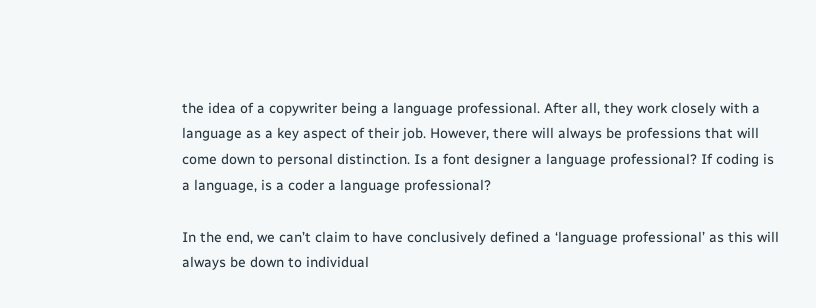the idea of a copywriter being a language professional. After all, they work closely with a language as a key aspect of their job. However, there will always be professions that will come down to personal distinction. Is a font designer a language professional? If coding is a language, is a coder a language professional?

In the end, we can’t claim to have conclusively defined a ‘language professional’ as this will always be down to individual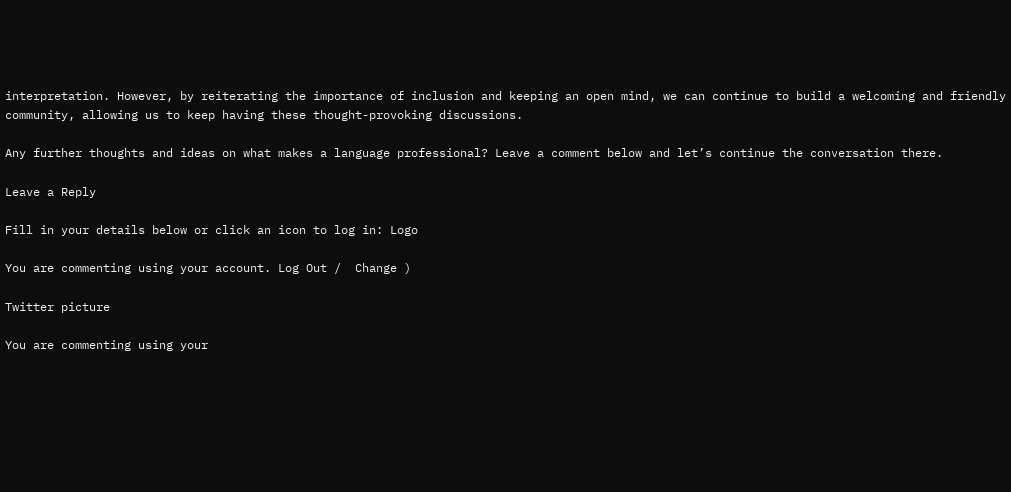interpretation. However, by reiterating the importance of inclusion and keeping an open mind, we can continue to build a welcoming and friendly community, allowing us to keep having these thought-provoking discussions.

Any further thoughts and ideas on what makes a language professional? Leave a comment below and let’s continue the conversation there.

Leave a Reply

Fill in your details below or click an icon to log in: Logo

You are commenting using your account. Log Out /  Change )

Twitter picture

You are commenting using your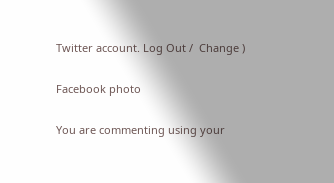Twitter account. Log Out /  Change )

Facebook photo

You are commenting using your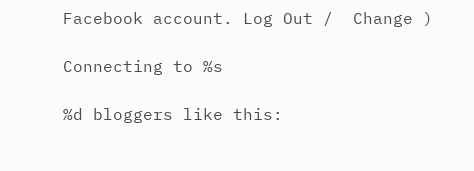Facebook account. Log Out /  Change )

Connecting to %s

%d bloggers like this: